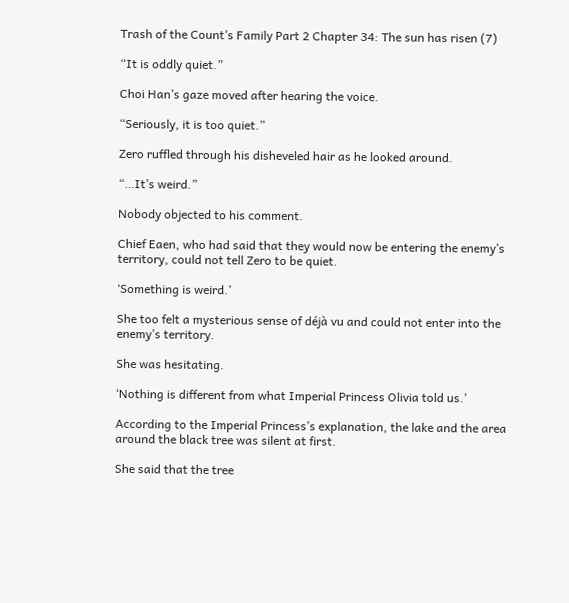Trash of the Count’s Family Part 2 Chapter 34: The sun has risen (7)

“It is oddly quiet.”

Choi Han’s gaze moved after hearing the voice.

“Seriously, it is too quiet.”

Zero ruffled through his disheveled hair as he looked around.

“…It’s weird.”

Nobody objected to his comment.

Chief Eaen, who had said that they would now be entering the enemy’s territory, could not tell Zero to be quiet.

‘Something is weird.’

She too felt a mysterious sense of déjà vu and could not enter into the enemy’s territory.

She was hesitating.

‘Nothing is different from what Imperial Princess Olivia told us.’

According to the Imperial Princess’s explanation, the lake and the area around the black tree was silent at first.

She said that the tree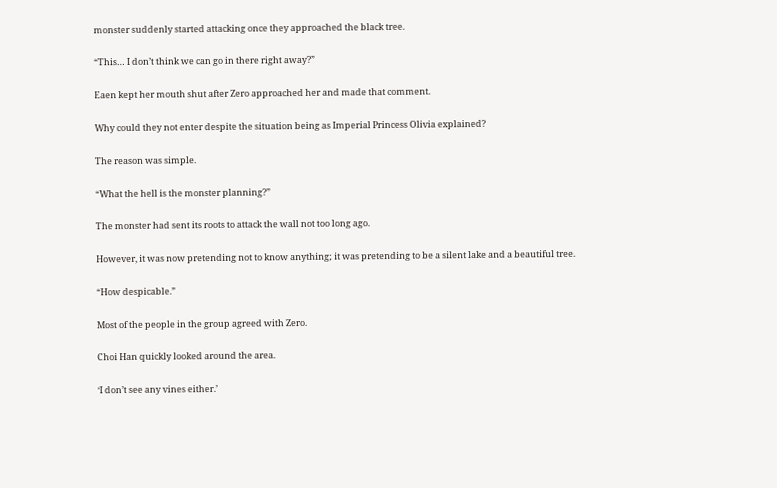monster suddenly started attacking once they approached the black tree.

“This… I don’t think we can go in there right away?”

Eaen kept her mouth shut after Zero approached her and made that comment.

Why could they not enter despite the situation being as Imperial Princess Olivia explained?

The reason was simple.

“What the hell is the monster planning?”

The monster had sent its roots to attack the wall not too long ago.

However, it was now pretending not to know anything; it was pretending to be a silent lake and a beautiful tree.

“How despicable.”

Most of the people in the group agreed with Zero.

Choi Han quickly looked around the area.

‘I don’t see any vines either.’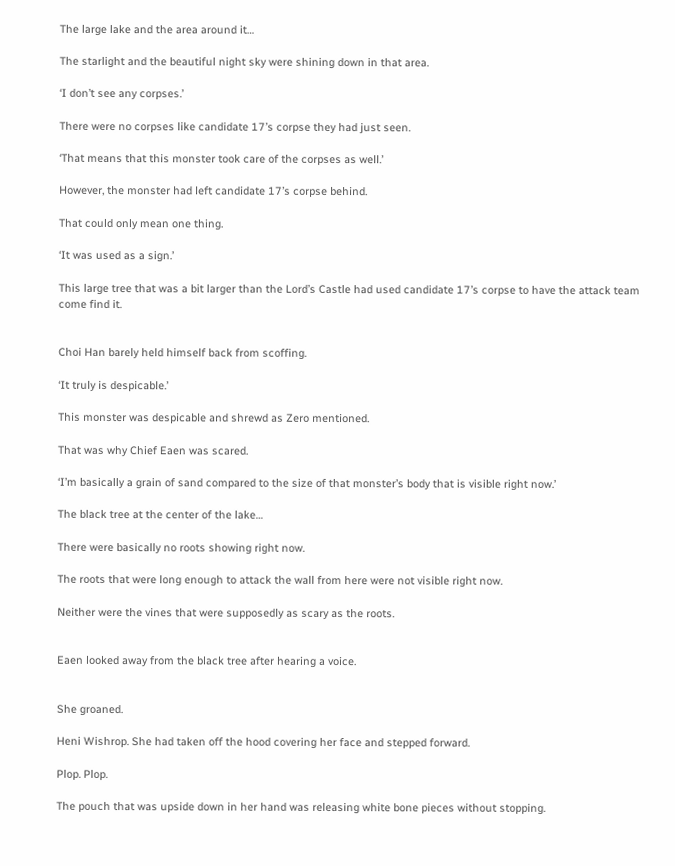The large lake and the area around it…

The starlight and the beautiful night sky were shining down in that area.

‘I don’t see any corpses.’

There were no corpses like candidate 17’s corpse they had just seen.

‘That means that this monster took care of the corpses as well.’

However, the monster had left candidate 17’s corpse behind.

That could only mean one thing.

‘It was used as a sign.’

This large tree that was a bit larger than the Lord’s Castle had used candidate 17’s corpse to have the attack team come find it.


Choi Han barely held himself back from scoffing.

‘It truly is despicable.’

This monster was despicable and shrewd as Zero mentioned.

That was why Chief Eaen was scared.

‘I’m basically a grain of sand compared to the size of that monster’s body that is visible right now.’

The black tree at the center of the lake…

There were basically no roots showing right now.

The roots that were long enough to attack the wall from here were not visible right now.

Neither were the vines that were supposedly as scary as the roots.


Eaen looked away from the black tree after hearing a voice.


She groaned.

Heni Wishrop. She had taken off the hood covering her face and stepped forward.

Plop. Plop.

The pouch that was upside down in her hand was releasing white bone pieces without stopping.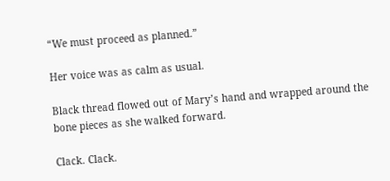“We must proceed as planned.”

Her voice was as calm as usual.

Black thread flowed out of Mary’s hand and wrapped around the bone pieces as she walked forward.

Clack. Clack.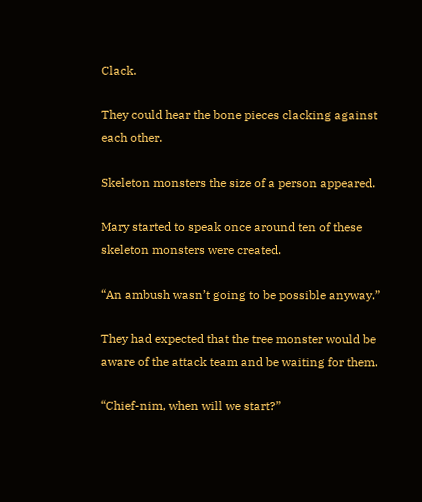Clack.

They could hear the bone pieces clacking against each other.

Skeleton monsters the size of a person appeared.

Mary started to speak once around ten of these skeleton monsters were created.

“An ambush wasn’t going to be possible anyway.”

They had expected that the tree monster would be aware of the attack team and be waiting for them.

“Chief-nim, when will we start?”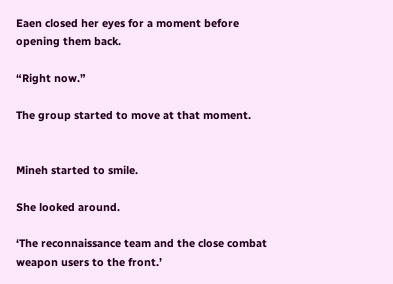Eaen closed her eyes for a moment before opening them back.

“Right now.”

The group started to move at that moment.


Mineh started to smile.

She looked around.

‘The reconnaissance team and the close combat weapon users to the front.’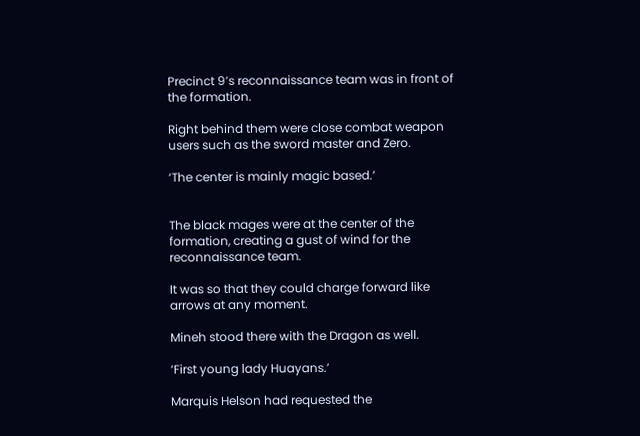Precinct 9’s reconnaissance team was in front of the formation.

Right behind them were close combat weapon users such as the sword master and Zero.

‘The center is mainly magic based.’


The black mages were at the center of the formation, creating a gust of wind for the reconnaissance team.

It was so that they could charge forward like arrows at any moment.

Mineh stood there with the Dragon as well.

‘First young lady Huayans.’

Marquis Helson had requested the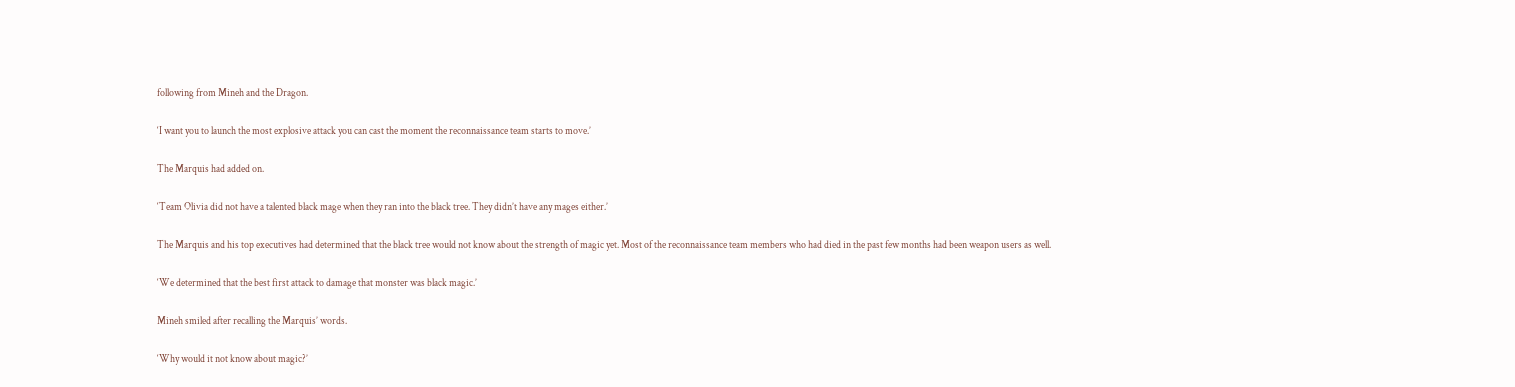following from Mineh and the Dragon.

‘I want you to launch the most explosive attack you can cast the moment the reconnaissance team starts to move.’

The Marquis had added on.

‘Team Olivia did not have a talented black mage when they ran into the black tree. They didn’t have any mages either.’

The Marquis and his top executives had determined that the black tree would not know about the strength of magic yet. Most of the reconnaissance team members who had died in the past few months had been weapon users as well.

‘We determined that the best first attack to damage that monster was black magic.’

Mineh smiled after recalling the Marquis’ words.

‘Why would it not know about magic?’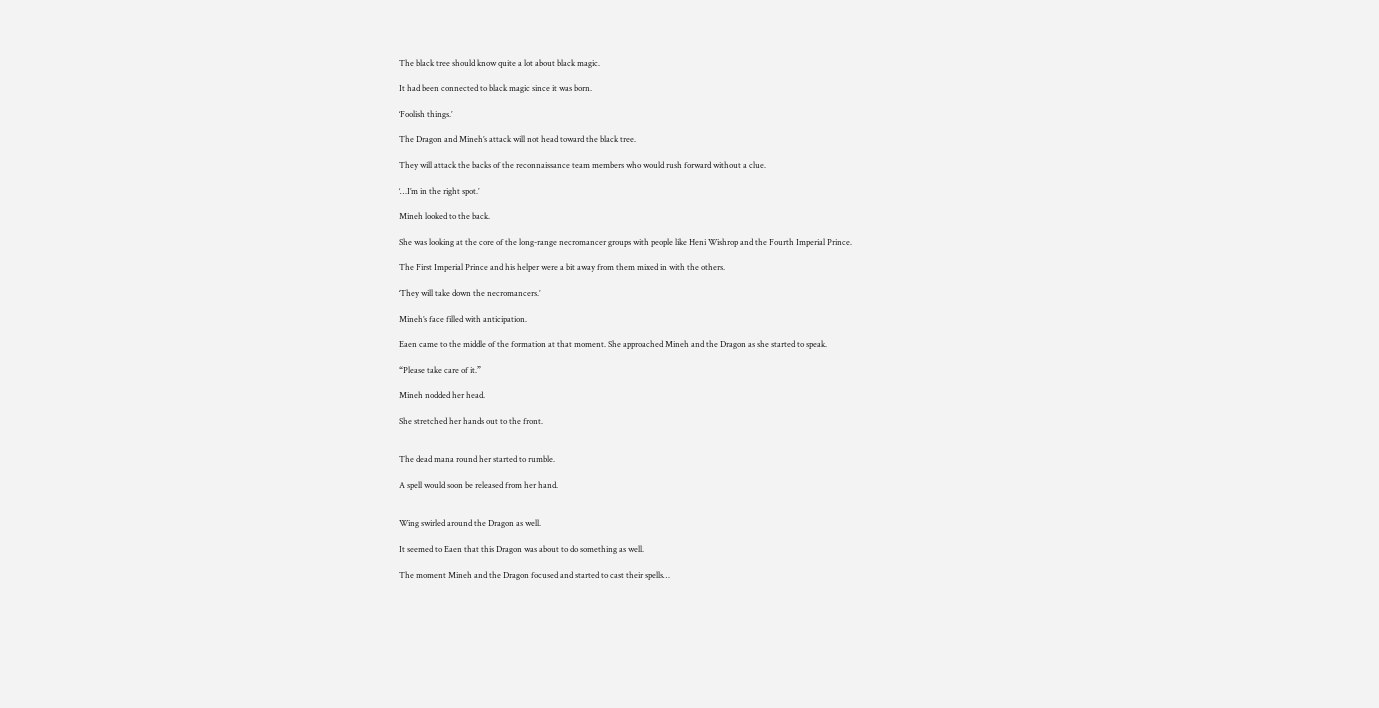The black tree should know quite a lot about black magic.

It had been connected to black magic since it was born.

‘Foolish things.’

The Dragon and Mineh’s attack will not head toward the black tree.

They will attack the backs of the reconnaissance team members who would rush forward without a clue.

‘…I’m in the right spot.’

Mineh looked to the back.

She was looking at the core of the long-range necromancer groups with people like Heni Wishrop and the Fourth Imperial Prince.

The First Imperial Prince and his helper were a bit away from them mixed in with the others.

‘They will take down the necromancers.’

Mineh’s face filled with anticipation.

Eaen came to the middle of the formation at that moment. She approached Mineh and the Dragon as she started to speak.

“Please take care of it.”

Mineh nodded her head.

She stretched her hands out to the front.


The dead mana round her started to rumble.

A spell would soon be released from her hand.


Wing swirled around the Dragon as well.

It seemed to Eaen that this Dragon was about to do something as well.

The moment Mineh and the Dragon focused and started to cast their spells…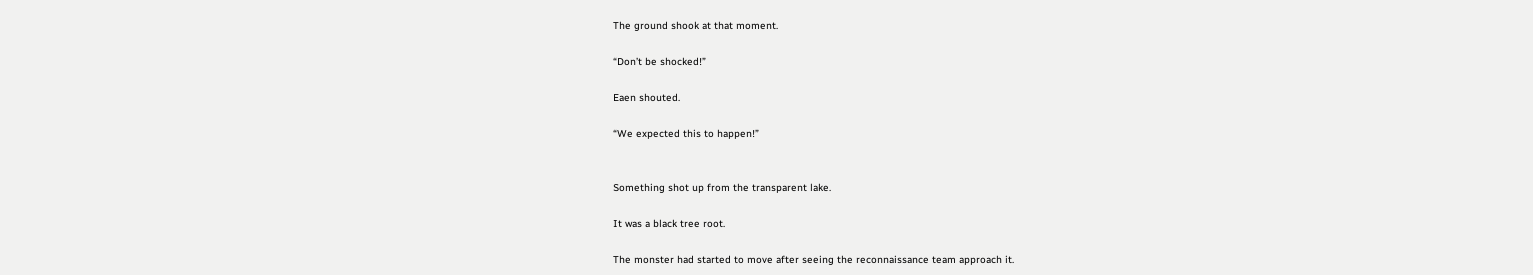The ground shook at that moment.

“Don’t be shocked!”

Eaen shouted.

“We expected this to happen!”


Something shot up from the transparent lake.

It was a black tree root.

The monster had started to move after seeing the reconnaissance team approach it.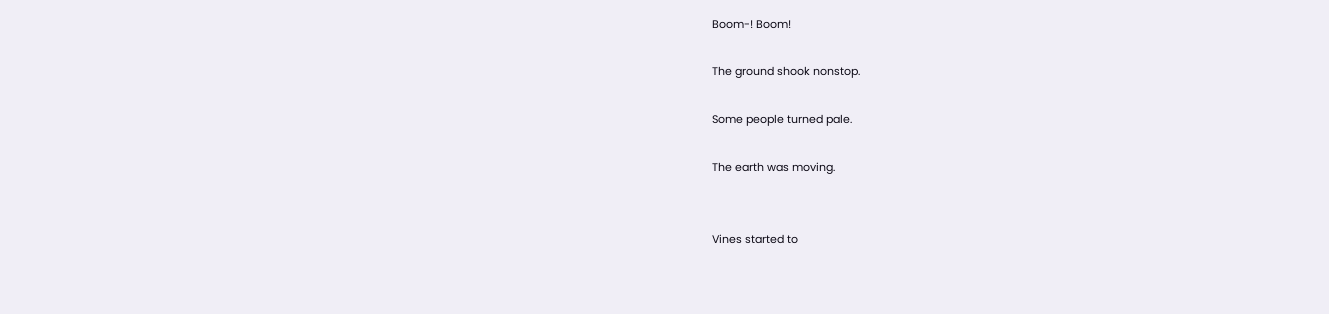Boom-! Boom!

The ground shook nonstop.

Some people turned pale.

The earth was moving.


Vines started to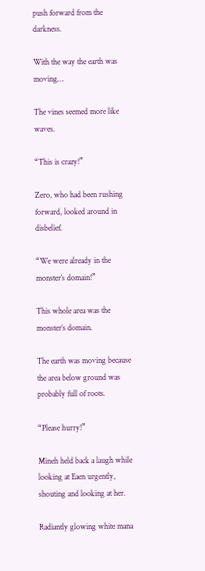push forward from the darkness.

With the way the earth was moving…

The vines seemed more like waves.

“This is crazy!”

Zero, who had been rushing forward, looked around in disbelief.

“We were already in the monster’s domain!”

This whole area was the monster’s domain.

The earth was moving because the area below ground was probably full of roots.

“Please hurry!”

Mineh held back a laugh while looking at Eaen urgently, shouting and looking at her.

Radiantly glowing white mana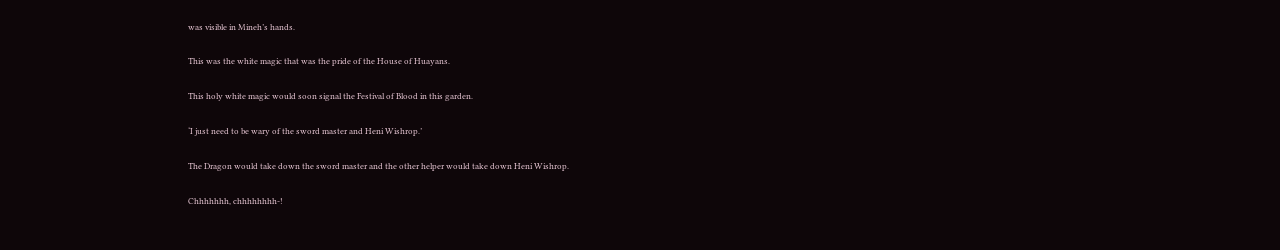was visible in Mineh’s hands.

This was the white magic that was the pride of the House of Huayans.

This holy white magic would soon signal the Festival of Blood in this garden.

‘I just need to be wary of the sword master and Heni Wishrop.’

The Dragon would take down the sword master and the other helper would take down Heni Wishrop.

Chhhhhhh, chhhhhhhh-!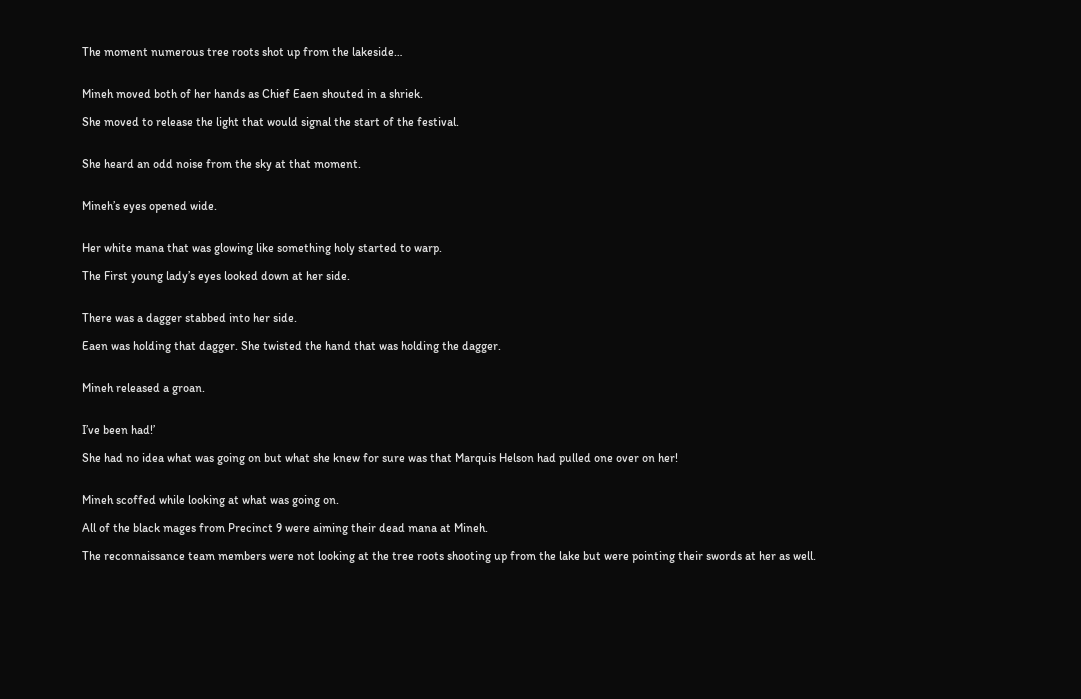The moment numerous tree roots shot up from the lakeside…


Mineh moved both of her hands as Chief Eaen shouted in a shriek.

She moved to release the light that would signal the start of the festival.


She heard an odd noise from the sky at that moment.


Mineh’s eyes opened wide.


Her white mana that was glowing like something holy started to warp.

The First young lady’s eyes looked down at her side.


There was a dagger stabbed into her side.

Eaen was holding that dagger. She twisted the hand that was holding the dagger.


Mineh released a groan.


I’ve been had!’

She had no idea what was going on but what she knew for sure was that Marquis Helson had pulled one over on her!


Mineh scoffed while looking at what was going on.

All of the black mages from Precinct 9 were aiming their dead mana at Mineh.

The reconnaissance team members were not looking at the tree roots shooting up from the lake but were pointing their swords at her as well.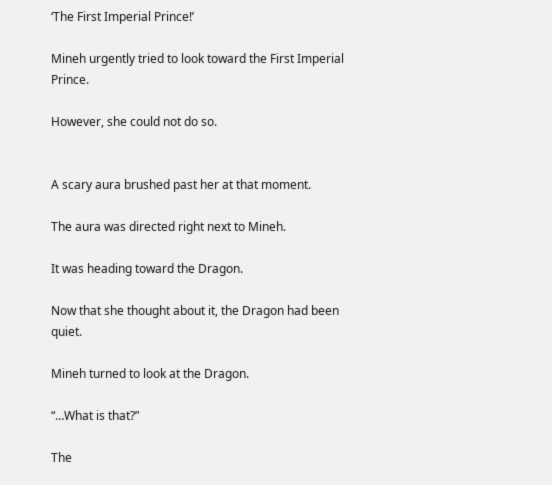‘The First Imperial Prince!’

Mineh urgently tried to look toward the First Imperial Prince.

However, she could not do so.


A scary aura brushed past her at that moment.

The aura was directed right next to Mineh.

It was heading toward the Dragon.

Now that she thought about it, the Dragon had been quiet.

Mineh turned to look at the Dragon.

“…What is that?”

The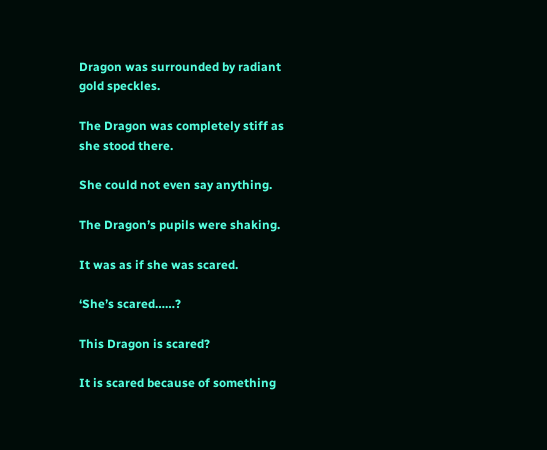Dragon was surrounded by radiant gold speckles.

The Dragon was completely stiff as she stood there.

She could not even say anything.

The Dragon’s pupils were shaking.

It was as if she was scared.

‘She’s scared……?

This Dragon is scared?

It is scared because of something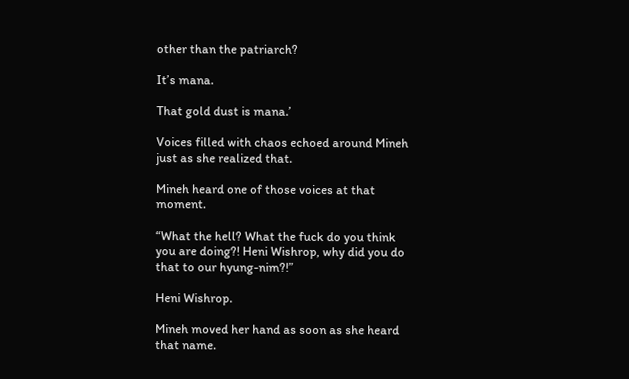other than the patriarch?

It’s mana.

That gold dust is mana.’

Voices filled with chaos echoed around Mineh just as she realized that.

Mineh heard one of those voices at that moment.

“What the hell? What the fuck do you think you are doing?! Heni Wishrop, why did you do that to our hyung-nim?!”

Heni Wishrop.

Mineh moved her hand as soon as she heard that name.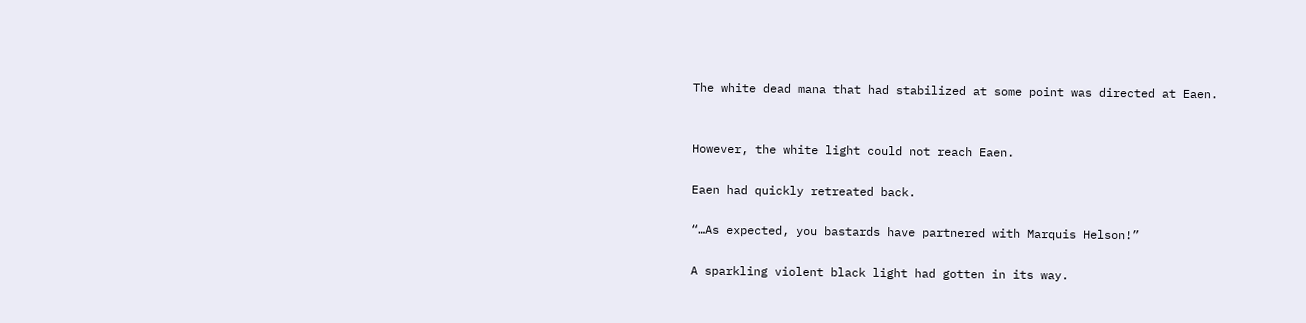The white dead mana that had stabilized at some point was directed at Eaen.


However, the white light could not reach Eaen.

Eaen had quickly retreated back.

“…As expected, you bastards have partnered with Marquis Helson!”

A sparkling violent black light had gotten in its way.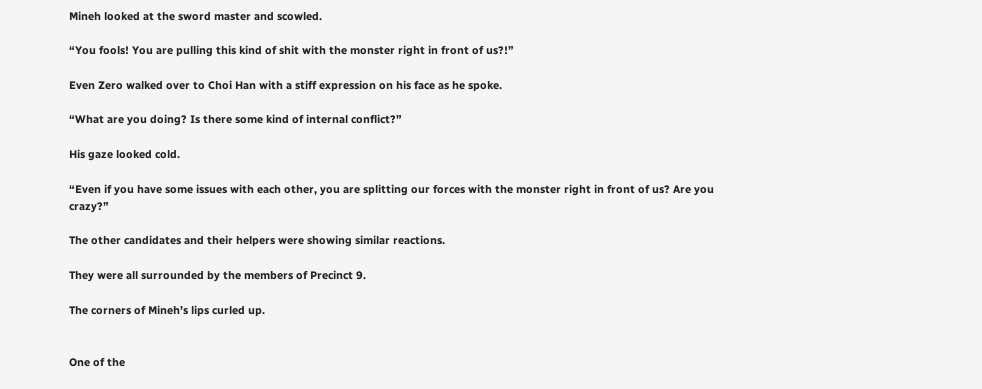Mineh looked at the sword master and scowled.

“You fools! You are pulling this kind of shit with the monster right in front of us?!”

Even Zero walked over to Choi Han with a stiff expression on his face as he spoke.

“What are you doing? Is there some kind of internal conflict?”

His gaze looked cold.

“Even if you have some issues with each other, you are splitting our forces with the monster right in front of us? Are you crazy?”

The other candidates and their helpers were showing similar reactions.

They were all surrounded by the members of Precinct 9.

The corners of Mineh’s lips curled up.


One of the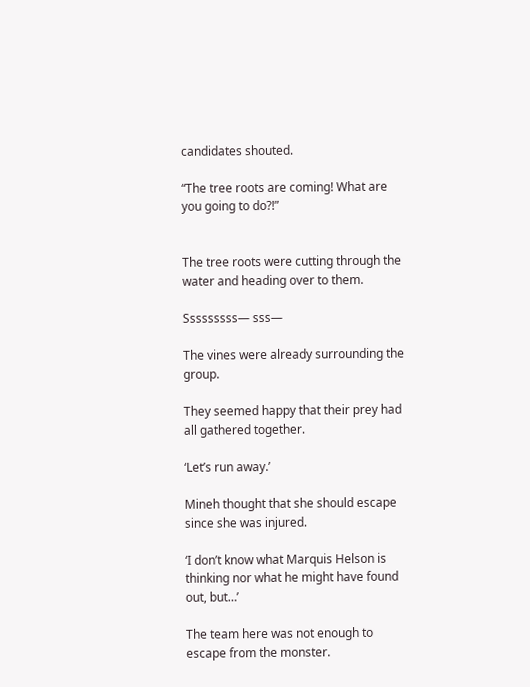candidates shouted.

“The tree roots are coming! What are you going to do?!”


The tree roots were cutting through the water and heading over to them.

Sssssssss— sss—

The vines were already surrounding the group.

They seemed happy that their prey had all gathered together.

‘Let’s run away.’

Mineh thought that she should escape since she was injured.

‘I don’t know what Marquis Helson is thinking nor what he might have found out, but…’

The team here was not enough to escape from the monster.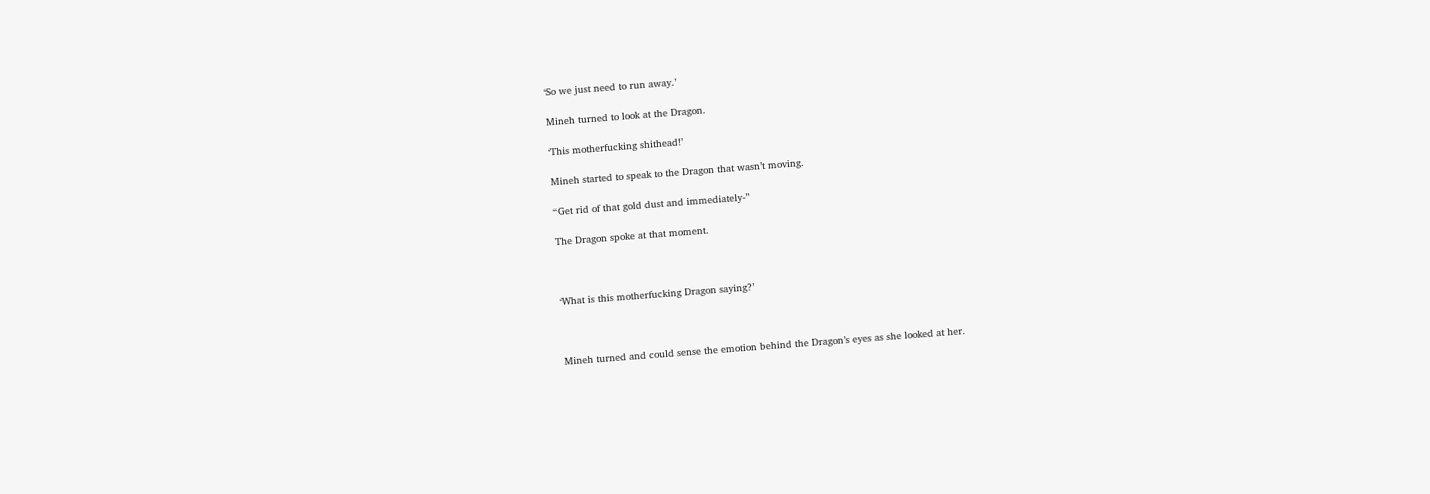‘So we just need to run away.’

Mineh turned to look at the Dragon.

‘This motherfucking shithead!’

Mineh started to speak to the Dragon that wasn’t moving.

“Get rid of that gold dust and immediately-”

The Dragon spoke at that moment.



‘What is this motherfucking Dragon saying?’



Mineh turned and could sense the emotion behind the Dragon’s eyes as she looked at her.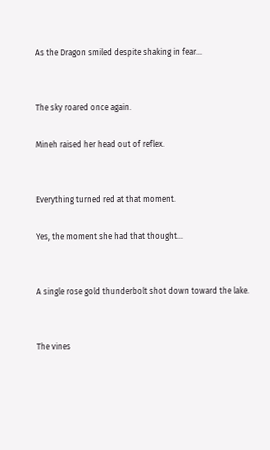As the Dragon smiled despite shaking in fear…


The sky roared once again.

Mineh raised her head out of reflex.


Everything turned red at that moment.

Yes, the moment she had that thought…


A single rose gold thunderbolt shot down toward the lake.


The vines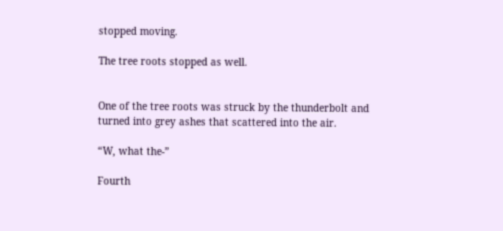stopped moving.

The tree roots stopped as well.


One of the tree roots was struck by the thunderbolt and turned into grey ashes that scattered into the air.

“W, what the-”

Fourth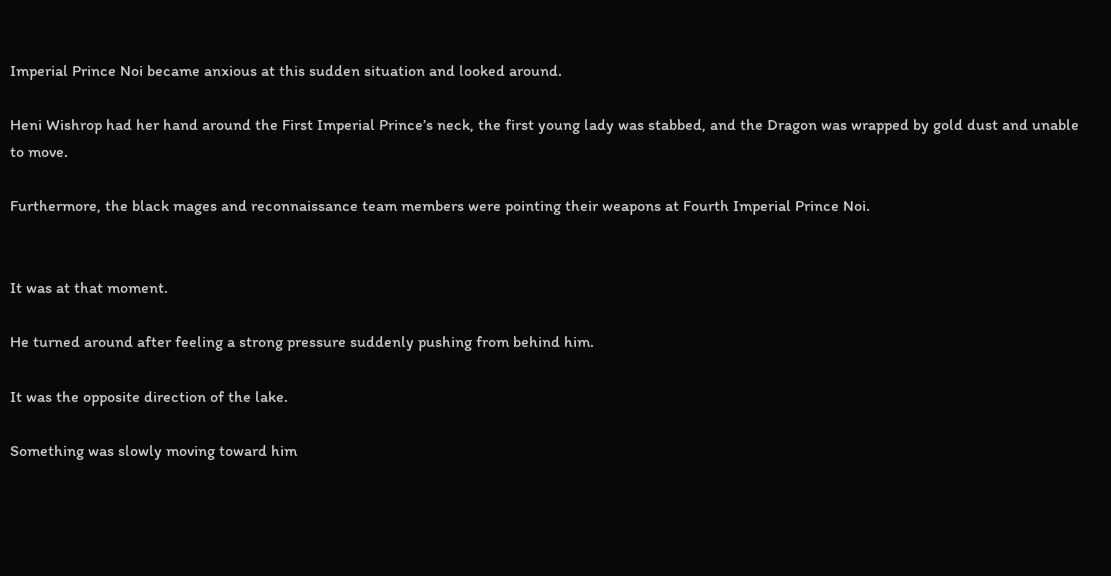Imperial Prince Noi became anxious at this sudden situation and looked around.

Heni Wishrop had her hand around the First Imperial Prince’s neck, the first young lady was stabbed, and the Dragon was wrapped by gold dust and unable to move.

Furthermore, the black mages and reconnaissance team members were pointing their weapons at Fourth Imperial Prince Noi.


It was at that moment.

He turned around after feeling a strong pressure suddenly pushing from behind him.

It was the opposite direction of the lake.

Something was slowly moving toward him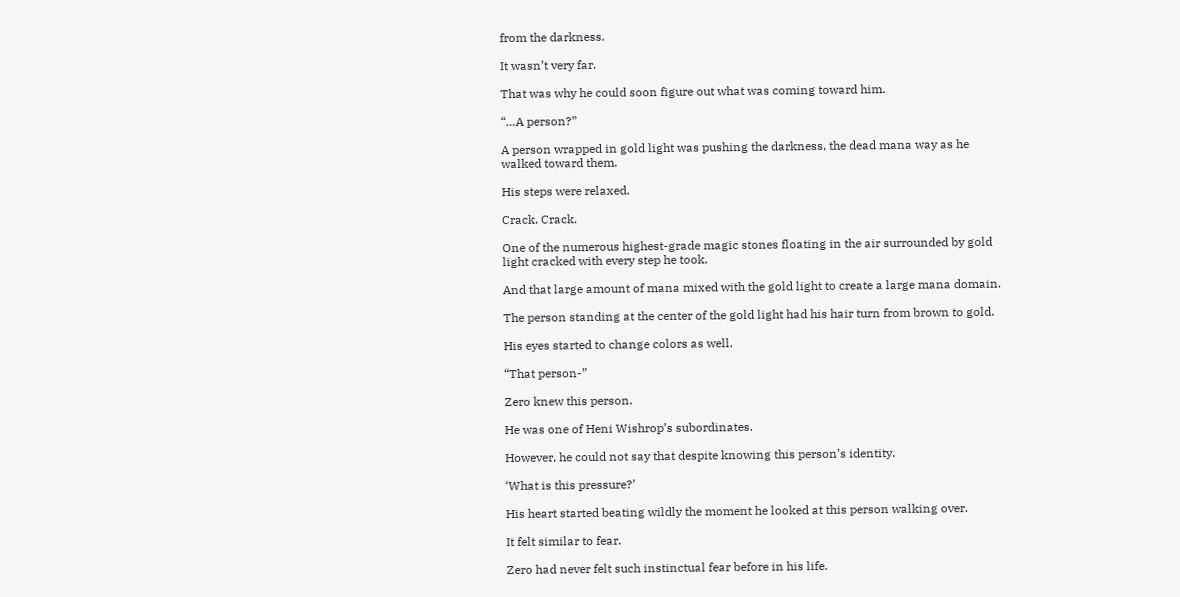from the darkness.

It wasn’t very far.

That was why he could soon figure out what was coming toward him.

“…A person?”

A person wrapped in gold light was pushing the darkness, the dead mana way as he walked toward them.

His steps were relaxed.

Crack. Crack.

One of the numerous highest-grade magic stones floating in the air surrounded by gold light cracked with every step he took.

And that large amount of mana mixed with the gold light to create a large mana domain.

The person standing at the center of the gold light had his hair turn from brown to gold.

His eyes started to change colors as well.

“That person-”

Zero knew this person.

He was one of Heni Wishrop’s subordinates.

However, he could not say that despite knowing this person’s identity.

‘What is this pressure?’

His heart started beating wildly the moment he looked at this person walking over.

It felt similar to fear.

Zero had never felt such instinctual fear before in his life.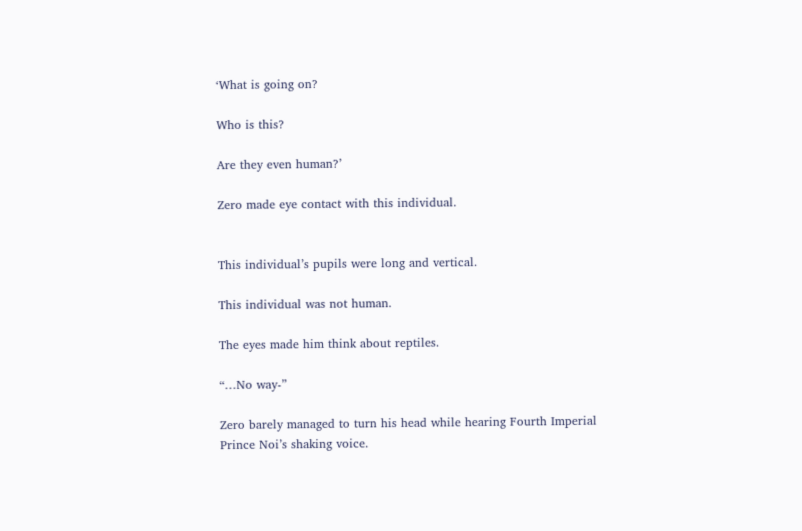‘What is going on?

Who is this?

Are they even human?’

Zero made eye contact with this individual.


This individual’s pupils were long and vertical.

This individual was not human.

The eyes made him think about reptiles.

“…No way-”

Zero barely managed to turn his head while hearing Fourth Imperial Prince Noi’s shaking voice.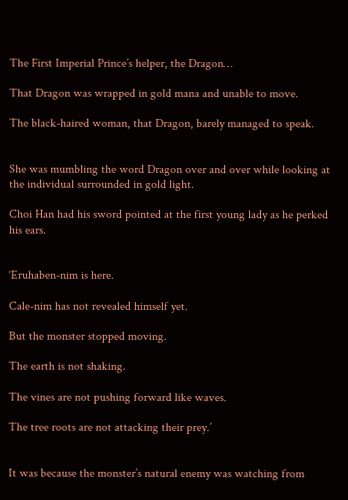The First Imperial Prince’s helper, the Dragon…

That Dragon was wrapped in gold mana and unable to move.

The black-haired woman, that Dragon, barely managed to speak.


She was mumbling the word Dragon over and over while looking at the individual surrounded in gold light.

Choi Han had his sword pointed at the first young lady as he perked his ears.


‘Eruhaben-nim is here.

Cale-nim has not revealed himself yet.

But the monster stopped moving.

The earth is not shaking.

The vines are not pushing forward like waves.

The tree roots are not attacking their prey.’


It was because the monster’s natural enemy was watching from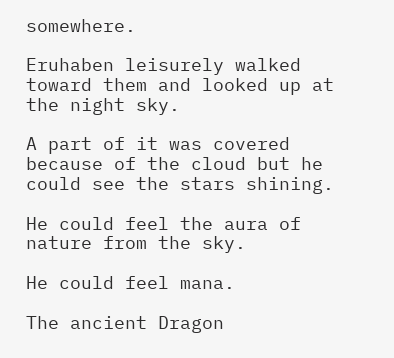somewhere.

Eruhaben leisurely walked toward them and looked up at the night sky.

A part of it was covered because of the cloud but he could see the stars shining.

He could feel the aura of nature from the sky.

He could feel mana.

The ancient Dragon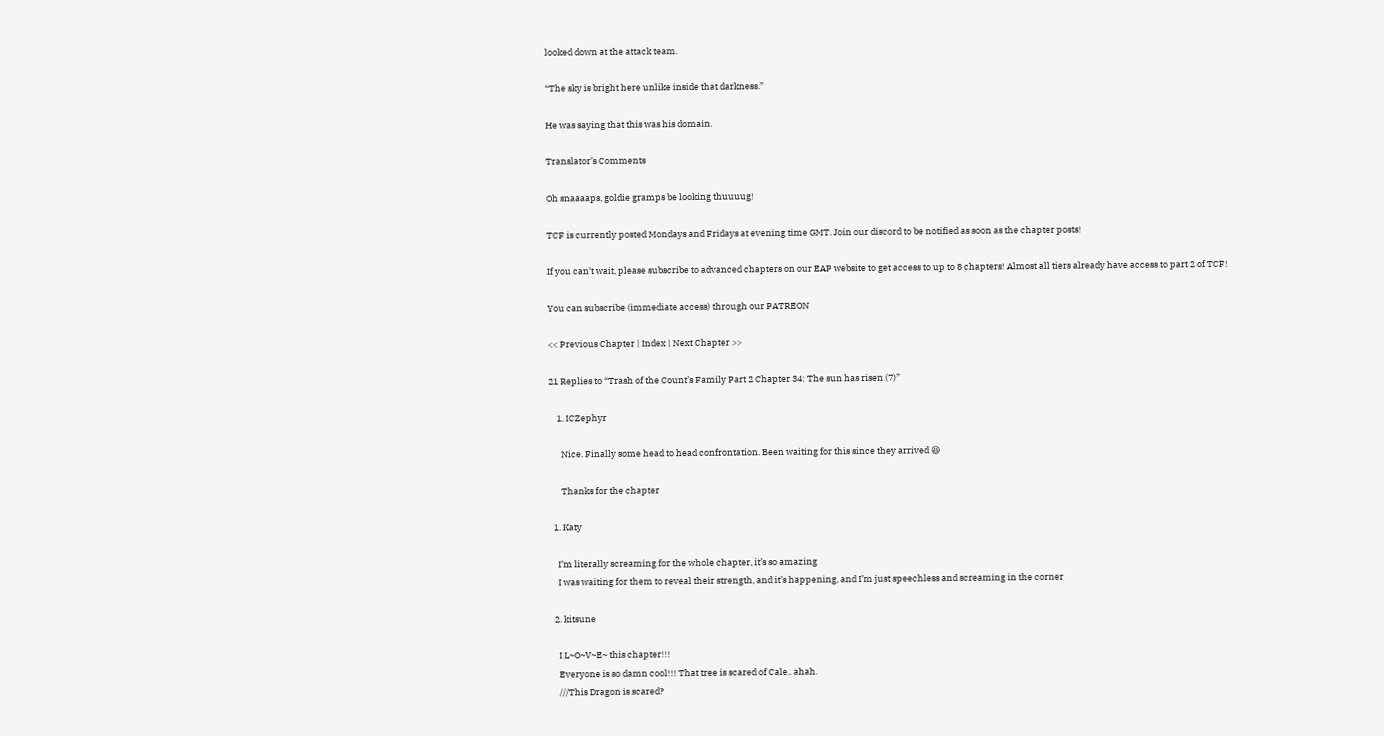looked down at the attack team.

“The sky is bright here unlike inside that darkness.”

He was saying that this was his domain.

Translator’s Comments

Oh snaaaaps, goldie gramps be looking thuuuug!

TCF is currently posted Mondays and Fridays at evening time GMT. Join our discord to be notified as soon as the chapter posts!

If you can’t wait, please subscribe to advanced chapters on our EAP website to get access to up to 8 chapters! Almost all tiers already have access to part 2 of TCF!

You can subscribe (immediate access) through our PATREON

<< Previous Chapter | Index | Next Chapter >>

21 Replies to “Trash of the Count’s Family Part 2 Chapter 34: The sun has risen (7)”

    1. ICZephyr

      Nice. Finally some head to head confrontation. Been waiting for this since they arrived 😆

      Thanks for the chapter

  1. Katy

    I’m literally screaming for the whole chapter, it’s so amazing
    I was waiting for them to reveal their strength, and it’s happening, and I’m just speechless and screaming in the corner

  2. kitsune

    I L~O~V~E~ this chapter!!!
    Everyone is so damn cool!!! That tree is scared of Cale.. ahah.
    ///This Dragon is scared?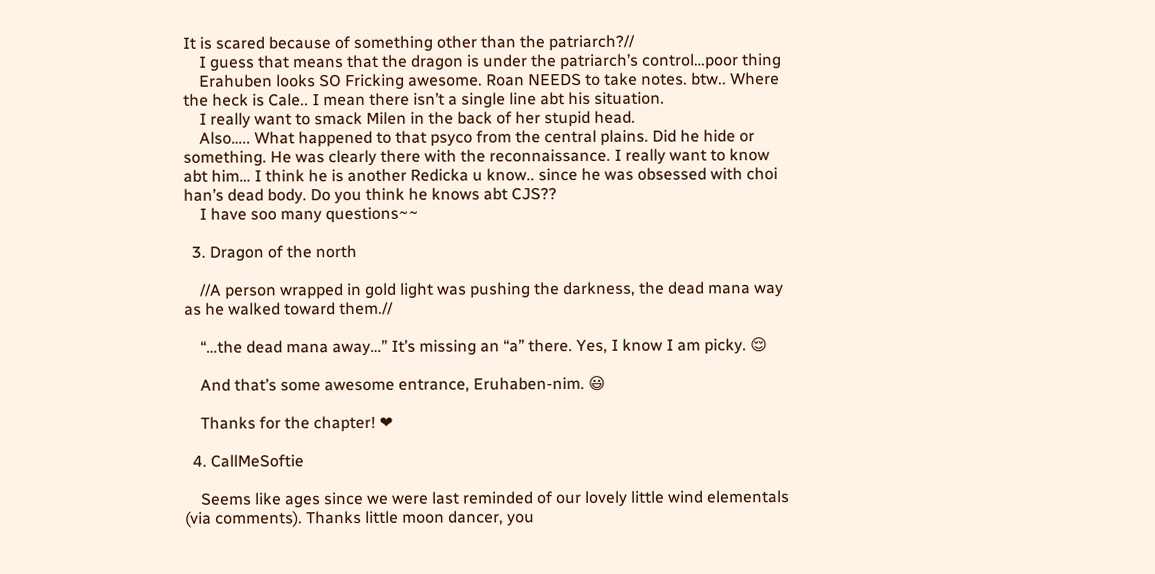It is scared because of something other than the patriarch?//
    I guess that means that the dragon is under the patriarch’s control…poor thing
    Erahuben looks SO Fricking awesome. Roan NEEDS to take notes. btw.. Where the heck is Cale.. I mean there isn’t a single line abt his situation.
    I really want to smack Milen in the back of her stupid head.
    Also….. What happened to that psyco from the central plains. Did he hide or something. He was clearly there with the reconnaissance. I really want to know abt him… I think he is another Redicka u know.. since he was obsessed with choi han’s dead body. Do you think he knows abt CJS??
    I have soo many questions~~

  3. Dragon of the north

    //A person wrapped in gold light was pushing the darkness, the dead mana way as he walked toward them.//

    “…the dead mana away…” It’s missing an “a” there. Yes, I know I am picky. 😌

    And that’s some awesome entrance, Eruhaben-nim. 😃

    Thanks for the chapter! ❤

  4. CallMeSoftie

    Seems like ages since we were last reminded of our lovely little wind elementals (via comments). Thanks little moon dancer, you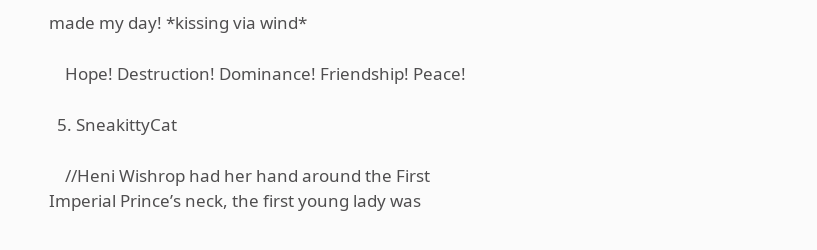made my day! *kissing via wind*

    Hope! Destruction! Dominance! Friendship! Peace!

  5. SneakittyCat

    //Heni Wishrop had her hand around the First Imperial Prince’s neck, the first young lady was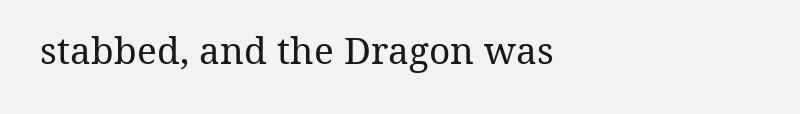stabbed, and the Dragon was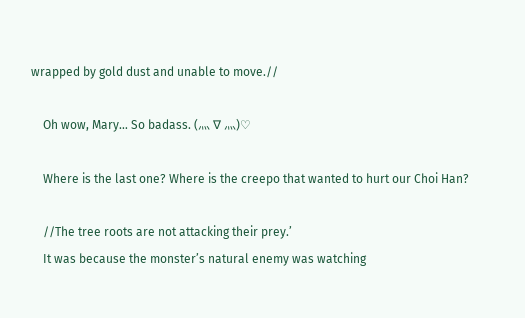wrapped by gold dust and unable to move.//

    Oh wow, Mary… So badass. (⺣ ∇ ⺣)♡

    Where is the last one? Where is the creepo that wanted to hurt our Choi Han?

    //The tree roots are not attacking their prey.’
    It was because the monster’s natural enemy was watching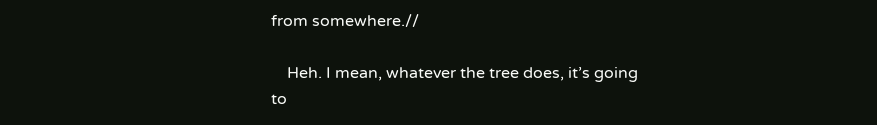from somewhere.//

    Heh. I mean, whatever the tree does, it’s going to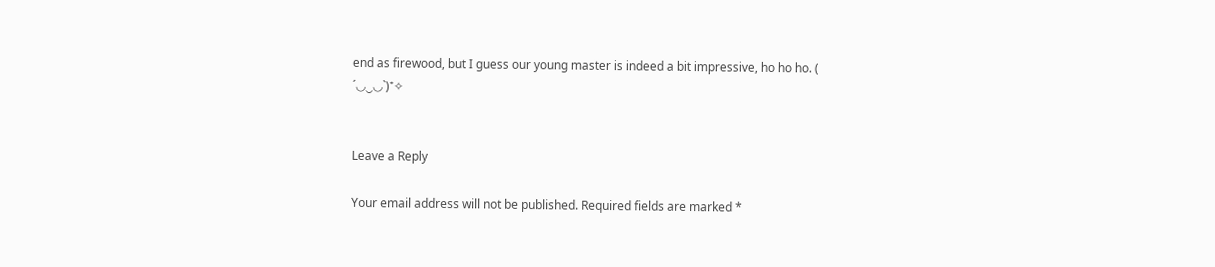end as firewood, but I guess our young master is indeed a bit impressive, ho ho ho. ( ´◡‿◡`)⁺✧


Leave a Reply

Your email address will not be published. Required fields are marked *